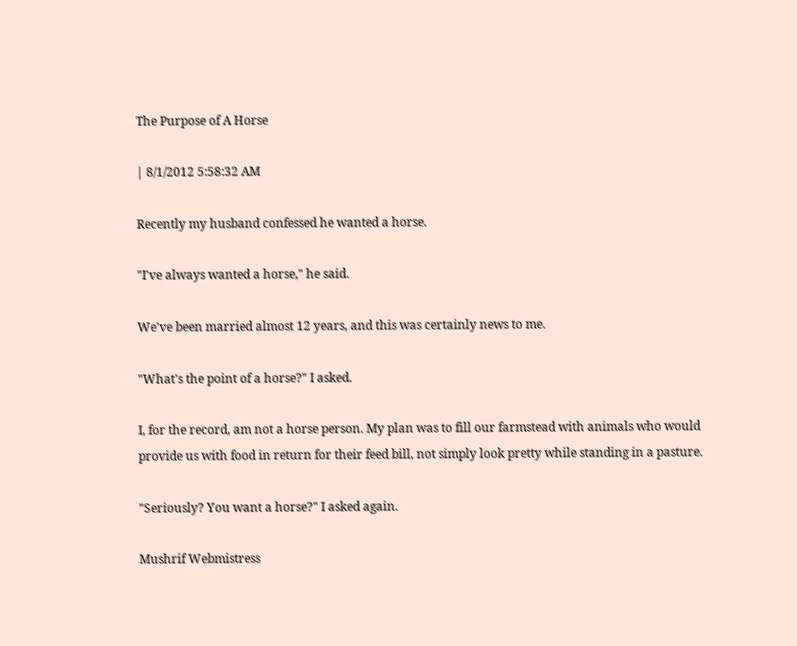The Purpose of A Horse

| 8/1/2012 5:58:32 AM

Recently my husband confessed he wanted a horse.

"I've always wanted a horse," he said.

We've been married almost 12 years, and this was certainly news to me.

"What's the point of a horse?" I asked.

I, for the record, am not a horse person. My plan was to fill our farmstead with animals who would provide us with food in return for their feed bill, not simply look pretty while standing in a pasture.

"Seriously? You want a horse?" I asked again.

Mushrif Webmistress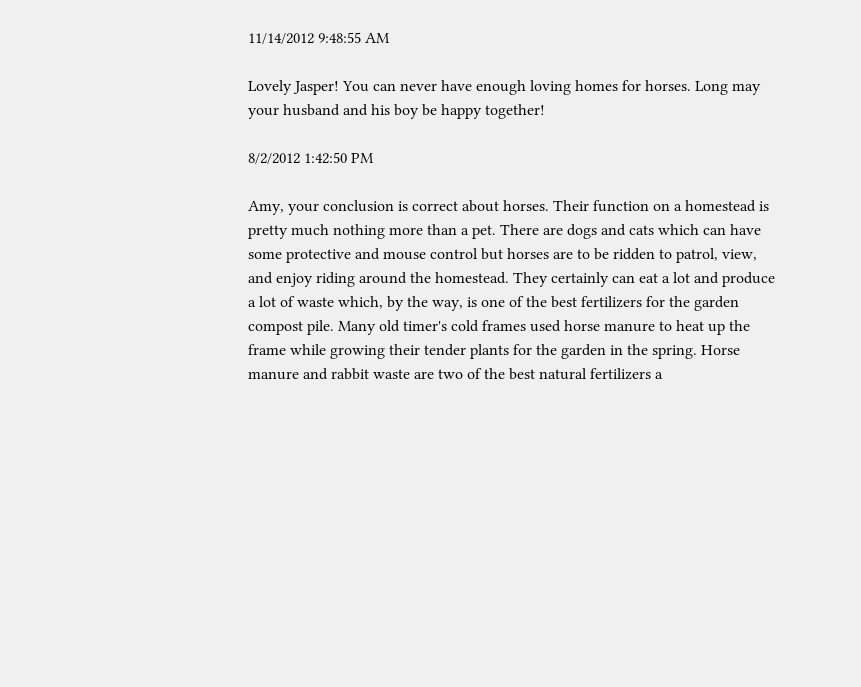11/14/2012 9:48:55 AM

Lovely Jasper! You can never have enough loving homes for horses. Long may your husband and his boy be happy together!

8/2/2012 1:42:50 PM

Amy, your conclusion is correct about horses. Their function on a homestead is pretty much nothing more than a pet. There are dogs and cats which can have some protective and mouse control but horses are to be ridden to patrol, view, and enjoy riding around the homestead. They certainly can eat a lot and produce a lot of waste which, by the way, is one of the best fertilizers for the garden compost pile. Many old timer's cold frames used horse manure to heat up the frame while growing their tender plants for the garden in the spring. Horse manure and rabbit waste are two of the best natural fertilizers a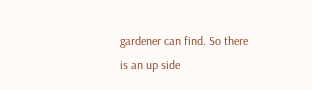gardener can find. So there is an up side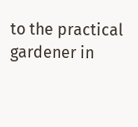to the practical gardener in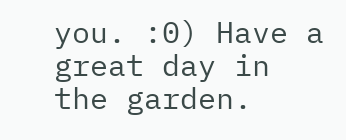you. :0) Have a great day in the garden.